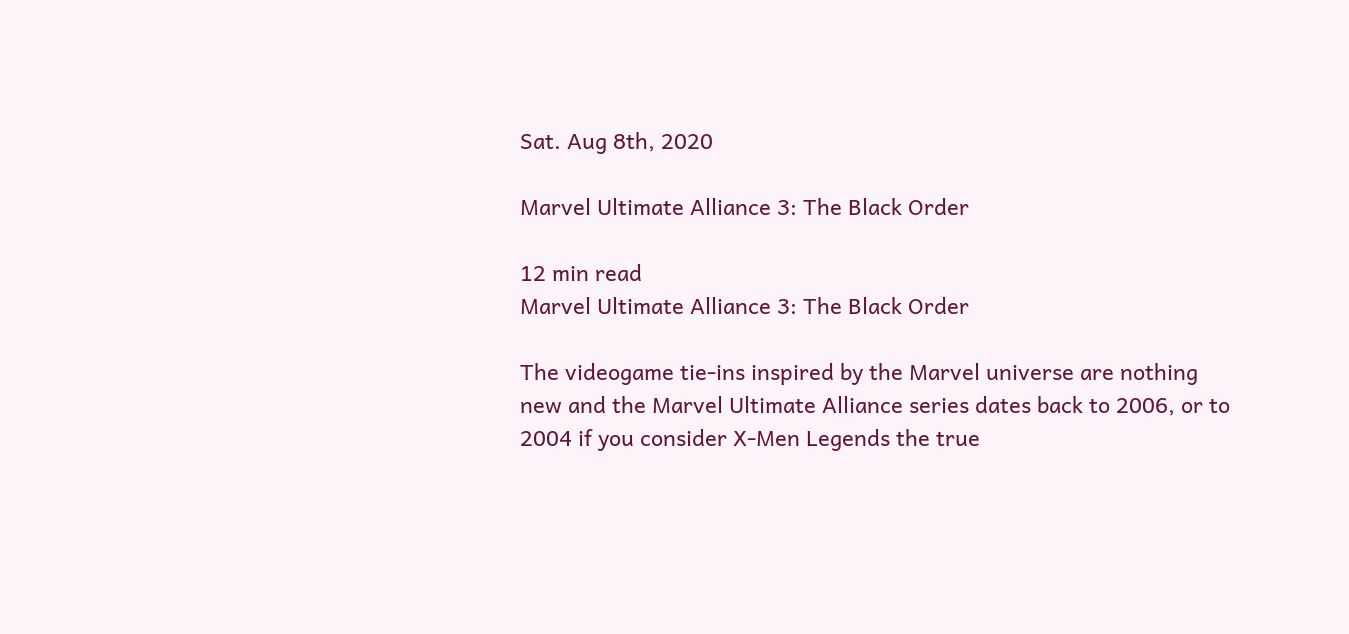Sat. Aug 8th, 2020

Marvel Ultimate Alliance 3: The Black Order

12 min read
Marvel Ultimate Alliance 3: The Black Order

The videogame tie-ins inspired by the Marvel universe are nothing new and the Marvel Ultimate Alliance series dates back to 2006, or to 2004 if you consider X-Men Legends the true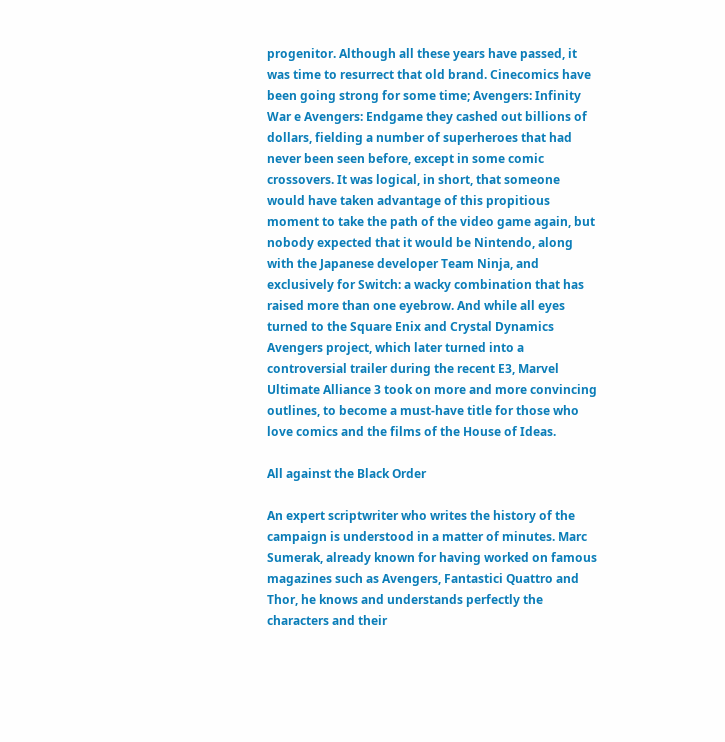progenitor. Although all these years have passed, it was time to resurrect that old brand. Cinecomics have been going strong for some time; Avengers: Infinity War e Avengers: Endgame they cashed out billions of dollars, fielding a number of superheroes that had never been seen before, except in some comic crossovers. It was logical, in short, that someone would have taken advantage of this propitious moment to take the path of the video game again, but nobody expected that it would be Nintendo, along with the Japanese developer Team Ninja, and exclusively for Switch: a wacky combination that has raised more than one eyebrow. And while all eyes turned to the Square Enix and Crystal Dynamics Avengers project, which later turned into a controversial trailer during the recent E3, Marvel Ultimate Alliance 3 took on more and more convincing outlines, to become a must-have title for those who love comics and the films of the House of Ideas.

All against the Black Order

An expert scriptwriter who writes the history of the campaign is understood in a matter of minutes. Marc Sumerak, already known for having worked on famous magazines such as Avengers, Fantastici Quattro and Thor, he knows and understands perfectly the characters and their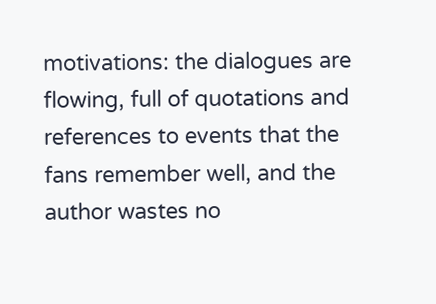motivations: the dialogues are flowing, full of quotations and references to events that the fans remember well, and the author wastes no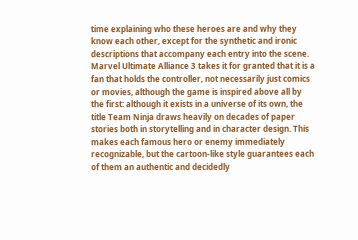time explaining who these heroes are and why they know each other, except for the synthetic and ironic descriptions that accompany each entry into the scene. Marvel Ultimate Alliance 3 takes it for granted that it is a fan that holds the controller, not necessarily just comics or movies, although the game is inspired above all by the first: although it exists in a universe of its own, the title Team Ninja draws heavily on decades of paper stories both in storytelling and in character design. This makes each famous hero or enemy immediately recognizable, but the cartoon-like style guarantees each of them an authentic and decidedly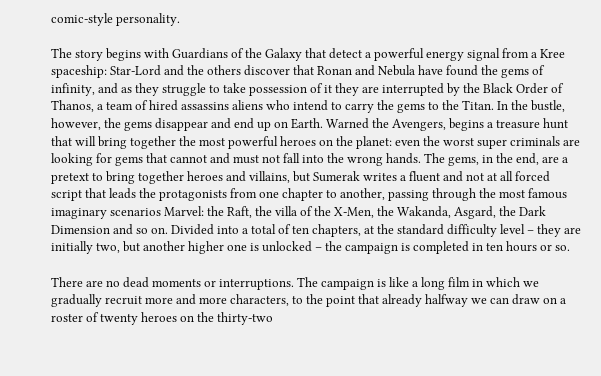comic-style personality.

The story begins with Guardians of the Galaxy that detect a powerful energy signal from a Kree spaceship: Star-Lord and the others discover that Ronan and Nebula have found the gems of infinity, and as they struggle to take possession of it they are interrupted by the Black Order of Thanos, a team of hired assassins aliens who intend to carry the gems to the Titan. In the bustle, however, the gems disappear and end up on Earth. Warned the Avengers, begins a treasure hunt that will bring together the most powerful heroes on the planet: even the worst super criminals are looking for gems that cannot and must not fall into the wrong hands. The gems, in the end, are a pretext to bring together heroes and villains, but Sumerak writes a fluent and not at all forced script that leads the protagonists from one chapter to another, passing through the most famous imaginary scenarios Marvel: the Raft, the villa of the X-Men, the Wakanda, Asgard, the Dark Dimension and so on. Divided into a total of ten chapters, at the standard difficulty level – they are initially two, but another higher one is unlocked – the campaign is completed in ten hours or so.

There are no dead moments or interruptions. The campaign is like a long film in which we gradually recruit more and more characters, to the point that already halfway we can draw on a roster of twenty heroes on the thirty-two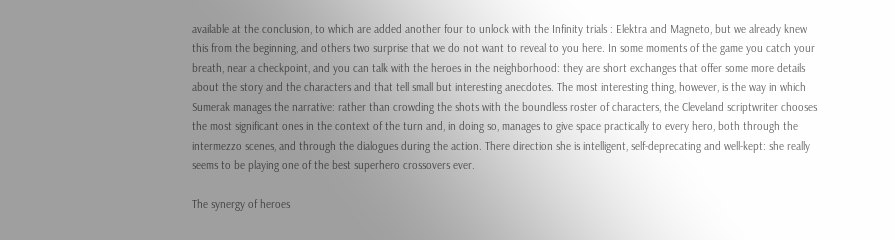available at the conclusion, to which are added another four to unlock with the Infinity trials : Elektra and Magneto, but we already knew this from the beginning, and others two surprise that we do not want to reveal to you here. In some moments of the game you catch your breath, near a checkpoint, and you can talk with the heroes in the neighborhood: they are short exchanges that offer some more details about the story and the characters and that tell small but interesting anecdotes. The most interesting thing, however, is the way in which Sumerak manages the narrative: rather than crowding the shots with the boundless roster of characters, the Cleveland scriptwriter chooses the most significant ones in the context of the turn and, in doing so, manages to give space practically to every hero, both through the intermezzo scenes, and through the dialogues during the action. There direction she is intelligent, self-deprecating and well-kept: she really seems to be playing one of the best superhero crossovers ever.

The synergy of heroes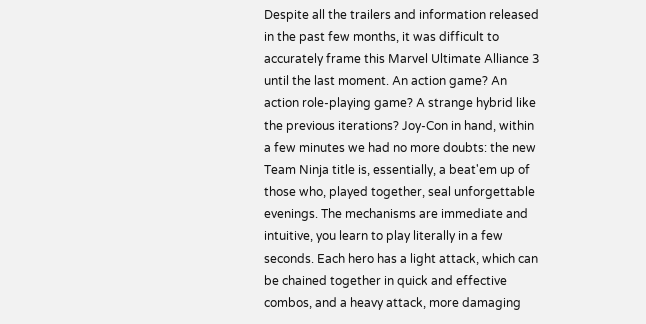Despite all the trailers and information released in the past few months, it was difficult to accurately frame this Marvel Ultimate Alliance 3 until the last moment. An action game? An action role-playing game? A strange hybrid like the previous iterations? Joy-Con in hand, within a few minutes we had no more doubts: the new Team Ninja title is, essentially, a beat'em up of those who, played together, seal unforgettable evenings. The mechanisms are immediate and intuitive, you learn to play literally in a few seconds. Each hero has a light attack, which can be chained together in quick and effective combos, and a heavy attack, more damaging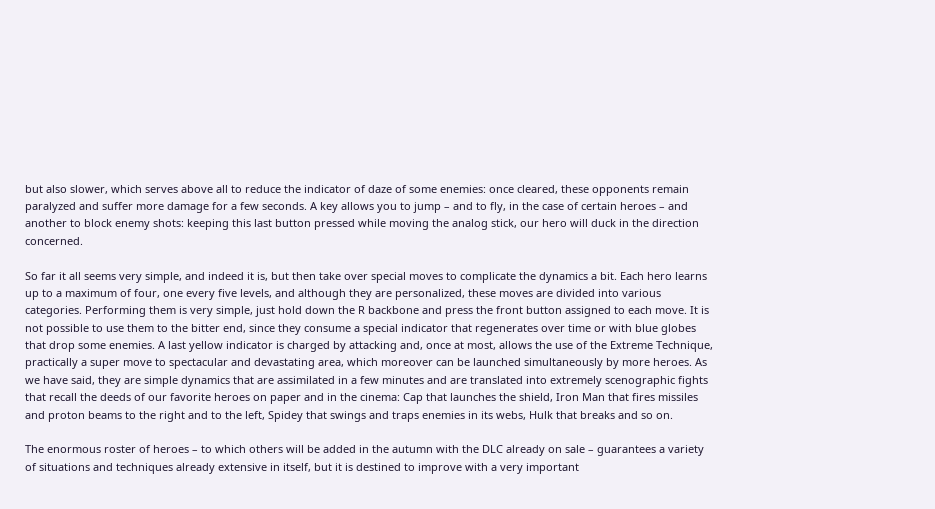but also slower, which serves above all to reduce the indicator of daze of some enemies: once cleared, these opponents remain paralyzed and suffer more damage for a few seconds. A key allows you to jump – and to fly, in the case of certain heroes – and another to block enemy shots: keeping this last button pressed while moving the analog stick, our hero will duck in the direction concerned.

So far it all seems very simple, and indeed it is, but then take over special moves to complicate the dynamics a bit. Each hero learns up to a maximum of four, one every five levels, and although they are personalized, these moves are divided into various categories. Performing them is very simple, just hold down the R backbone and press the front button assigned to each move. It is not possible to use them to the bitter end, since they consume a special indicator that regenerates over time or with blue globes that drop some enemies. A last yellow indicator is charged by attacking and, once at most, allows the use of the Extreme Technique, practically a super move to spectacular and devastating area, which moreover can be launched simultaneously by more heroes. As we have said, they are simple dynamics that are assimilated in a few minutes and are translated into extremely scenographic fights that recall the deeds of our favorite heroes on paper and in the cinema: Cap that launches the shield, Iron Man that fires missiles and proton beams to the right and to the left, Spidey that swings and traps enemies in its webs, Hulk that breaks and so on.

The enormous roster of heroes – to which others will be added in the autumn with the DLC already on sale – guarantees a variety of situations and techniques already extensive in itself, but it is destined to improve with a very important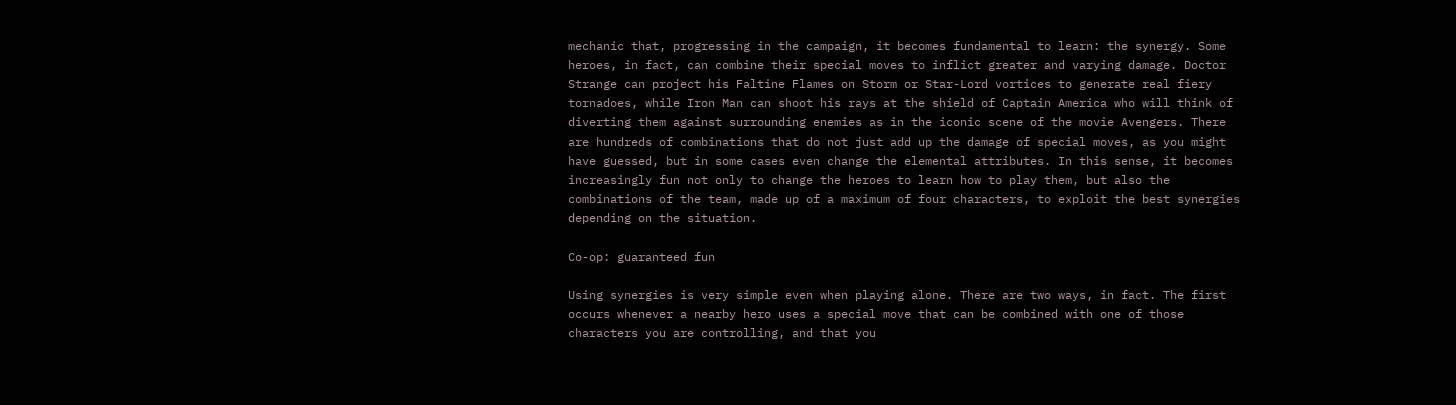mechanic that, progressing in the campaign, it becomes fundamental to learn: the synergy. Some heroes, in fact, can combine their special moves to inflict greater and varying damage. Doctor Strange can project his Faltine Flames on Storm or Star-Lord vortices to generate real fiery tornadoes, while Iron Man can shoot his rays at the shield of Captain America who will think of diverting them against surrounding enemies as in the iconic scene of the movie Avengers. There are hundreds of combinations that do not just add up the damage of special moves, as you might have guessed, but in some cases even change the elemental attributes. In this sense, it becomes increasingly fun not only to change the heroes to learn how to play them, but also the combinations of the team, made up of a maximum of four characters, to exploit the best synergies depending on the situation.

Co-op: guaranteed fun

Using synergies is very simple even when playing alone. There are two ways, in fact. The first occurs whenever a nearby hero uses a special move that can be combined with one of those characters you are controlling, and that you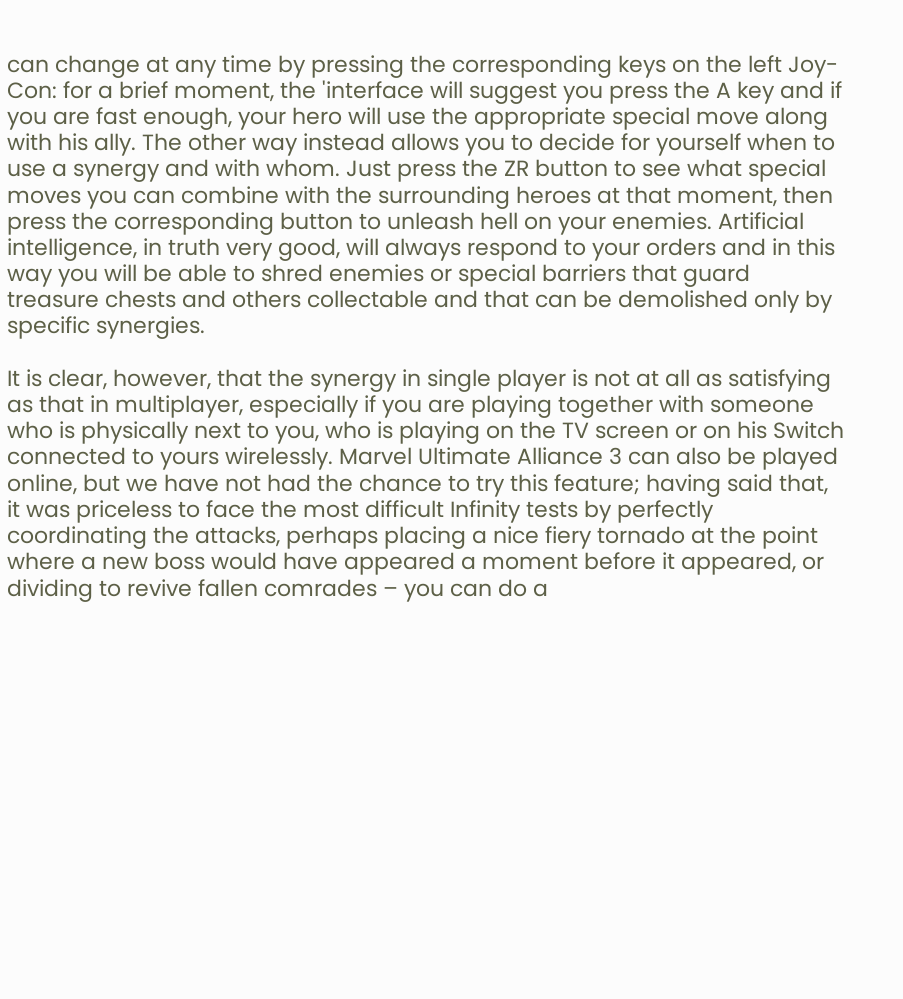can change at any time by pressing the corresponding keys on the left Joy-Con: for a brief moment, the 'interface will suggest you press the A key and if you are fast enough, your hero will use the appropriate special move along with his ally. The other way instead allows you to decide for yourself when to use a synergy and with whom. Just press the ZR button to see what special moves you can combine with the surrounding heroes at that moment, then press the corresponding button to unleash hell on your enemies. Artificial intelligence, in truth very good, will always respond to your orders and in this way you will be able to shred enemies or special barriers that guard treasure chests and others collectable and that can be demolished only by specific synergies.

It is clear, however, that the synergy in single player is not at all as satisfying as that in multiplayer, especially if you are playing together with someone who is physically next to you, who is playing on the TV screen or on his Switch connected to yours wirelessly. Marvel Ultimate Alliance 3 can also be played online, but we have not had the chance to try this feature; having said that, it was priceless to face the most difficult Infinity tests by perfectly coordinating the attacks, perhaps placing a nice fiery tornado at the point where a new boss would have appeared a moment before it appeared, or dividing to revive fallen comrades – you can do a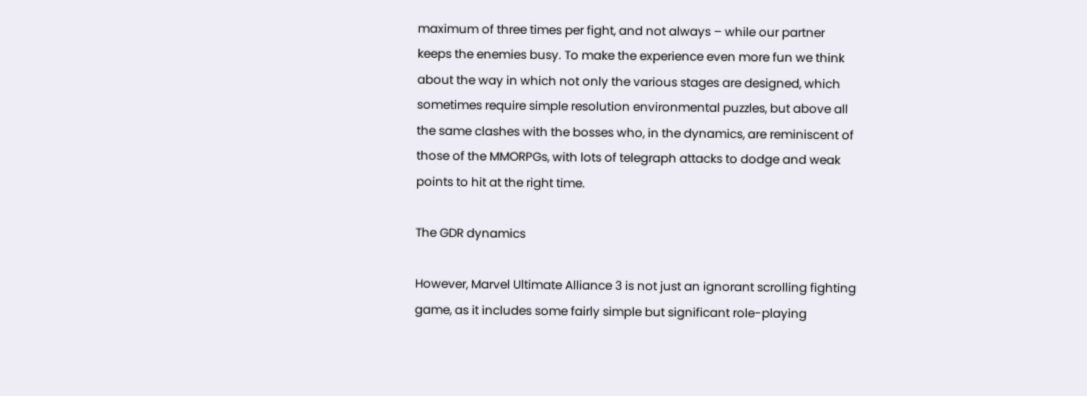maximum of three times per fight, and not always – while our partner keeps the enemies busy. To make the experience even more fun we think about the way in which not only the various stages are designed, which sometimes require simple resolution environmental puzzles, but above all the same clashes with the bosses who, in the dynamics, are reminiscent of those of the MMORPGs, with lots of telegraph attacks to dodge and weak points to hit at the right time.

The GDR dynamics

However, Marvel Ultimate Alliance 3 is not just an ignorant scrolling fighting game, as it includes some fairly simple but significant role-playing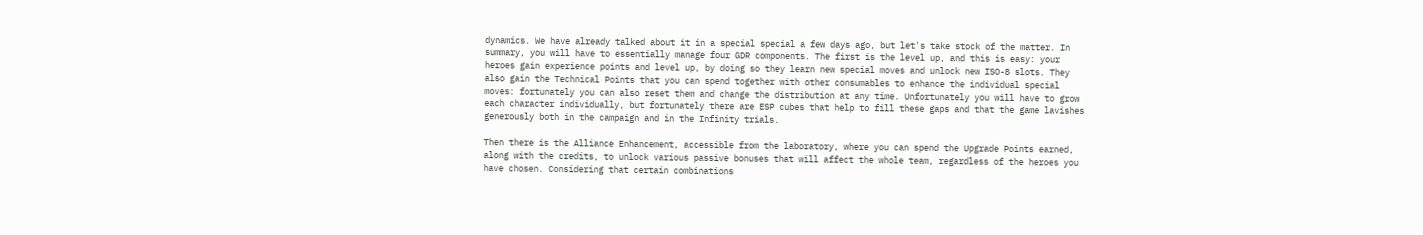dynamics. We have already talked about it in a special special a few days ago, but let's take stock of the matter. In summary, you will have to essentially manage four GDR components. The first is the level up, and this is easy: your heroes gain experience points and level up, by doing so they learn new special moves and unlock new ISO-8 slots. They also gain the Technical Points that you can spend together with other consumables to enhance the individual special moves: fortunately you can also reset them and change the distribution at any time. Unfortunately you will have to grow each character individually, but fortunately there are ESP cubes that help to fill these gaps and that the game lavishes generously both in the campaign and in the Infinity trials.

Then there is the Alliance Enhancement, accessible from the laboratory, where you can spend the Upgrade Points earned, along with the credits, to unlock various passive bonuses that will affect the whole team, regardless of the heroes you have chosen. Considering that certain combinations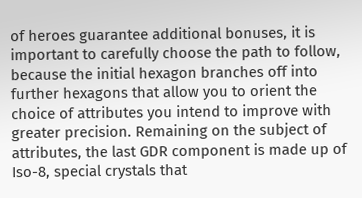of heroes guarantee additional bonuses, it is important to carefully choose the path to follow, because the initial hexagon branches off into further hexagons that allow you to orient the choice of attributes you intend to improve with greater precision. Remaining on the subject of attributes, the last GDR component is made up of Iso-8, special crystals that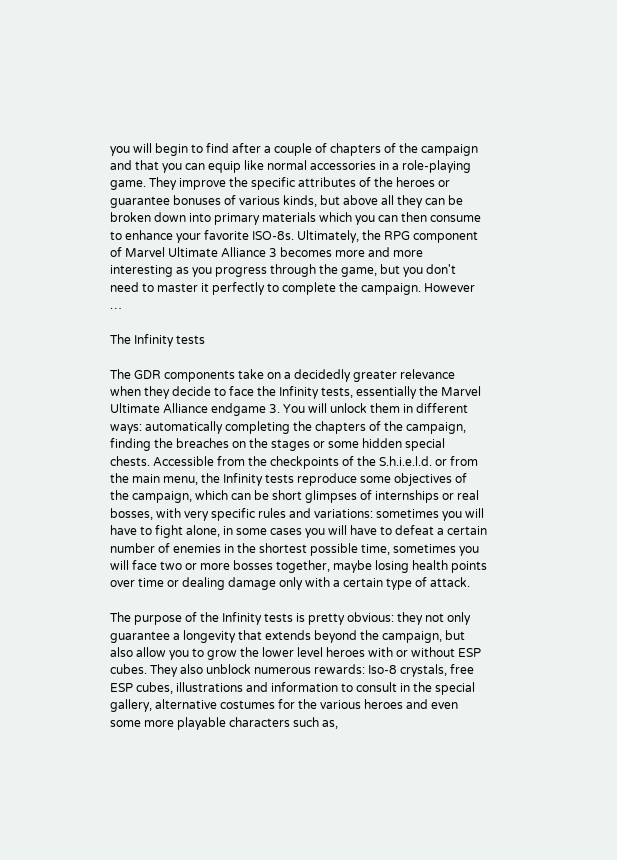you will begin to find after a couple of chapters of the campaign and that you can equip like normal accessories in a role-playing game. They improve the specific attributes of the heroes or guarantee bonuses of various kinds, but above all they can be broken down into primary materials which you can then consume to enhance your favorite ISO-8s. Ultimately, the RPG component of Marvel Ultimate Alliance 3 becomes more and more interesting as you progress through the game, but you don't need to master it perfectly to complete the campaign. However …

The Infinity tests

The GDR components take on a decidedly greater relevance when they decide to face the Infinity tests, essentially the Marvel Ultimate Alliance endgame 3. You will unlock them in different ways: automatically completing the chapters of the campaign, finding the breaches on the stages or some hidden special chests. Accessible from the checkpoints of the S.h.i.e.l.d. or from the main menu, the Infinity tests reproduce some objectives of the campaign, which can be short glimpses of internships or real bosses, with very specific rules and variations: sometimes you will have to fight alone, in some cases you will have to defeat a certain number of enemies in the shortest possible time, sometimes you will face two or more bosses together, maybe losing health points over time or dealing damage only with a certain type of attack.

The purpose of the Infinity tests is pretty obvious: they not only guarantee a longevity that extends beyond the campaign, but also allow you to grow the lower level heroes with or without ESP cubes. They also unblock numerous rewards: Iso-8 crystals, free ESP cubes, illustrations and information to consult in the special gallery, alternative costumes for the various heroes and even some more playable characters such as,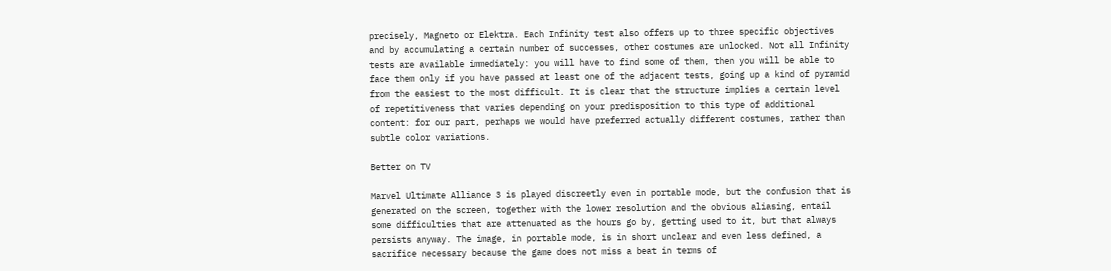precisely, Magneto or Elektra. Each Infinity test also offers up to three specific objectives and by accumulating a certain number of successes, other costumes are unlocked. Not all Infinity tests are available immediately: you will have to find some of them, then you will be able to face them only if you have passed at least one of the adjacent tests, going up a kind of pyramid from the easiest to the most difficult. It is clear that the structure implies a certain level of repetitiveness that varies depending on your predisposition to this type of additional content: for our part, perhaps we would have preferred actually different costumes, rather than subtle color variations.

Better on TV

Marvel Ultimate Alliance 3 is played discreetly even in portable mode, but the confusion that is generated on the screen, together with the lower resolution and the obvious aliasing, entail some difficulties that are attenuated as the hours go by, getting used to it, but that always persists anyway. The image, in portable mode, is in short unclear and even less defined, a sacrifice necessary because the game does not miss a beat in terms of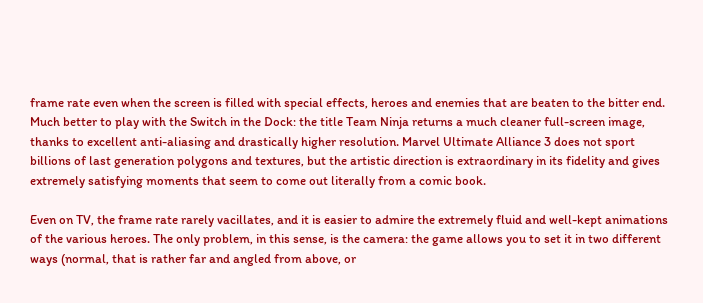frame rate even when the screen is filled with special effects, heroes and enemies that are beaten to the bitter end. Much better to play with the Switch in the Dock: the title Team Ninja returns a much cleaner full-screen image, thanks to excellent anti-aliasing and drastically higher resolution. Marvel Ultimate Alliance 3 does not sport billions of last generation polygons and textures, but the artistic direction is extraordinary in its fidelity and gives extremely satisfying moments that seem to come out literally from a comic book.

Even on TV, the frame rate rarely vacillates, and it is easier to admire the extremely fluid and well-kept animations of the various heroes. The only problem, in this sense, is the camera: the game allows you to set it in two different ways (normal, that is rather far and angled from above, or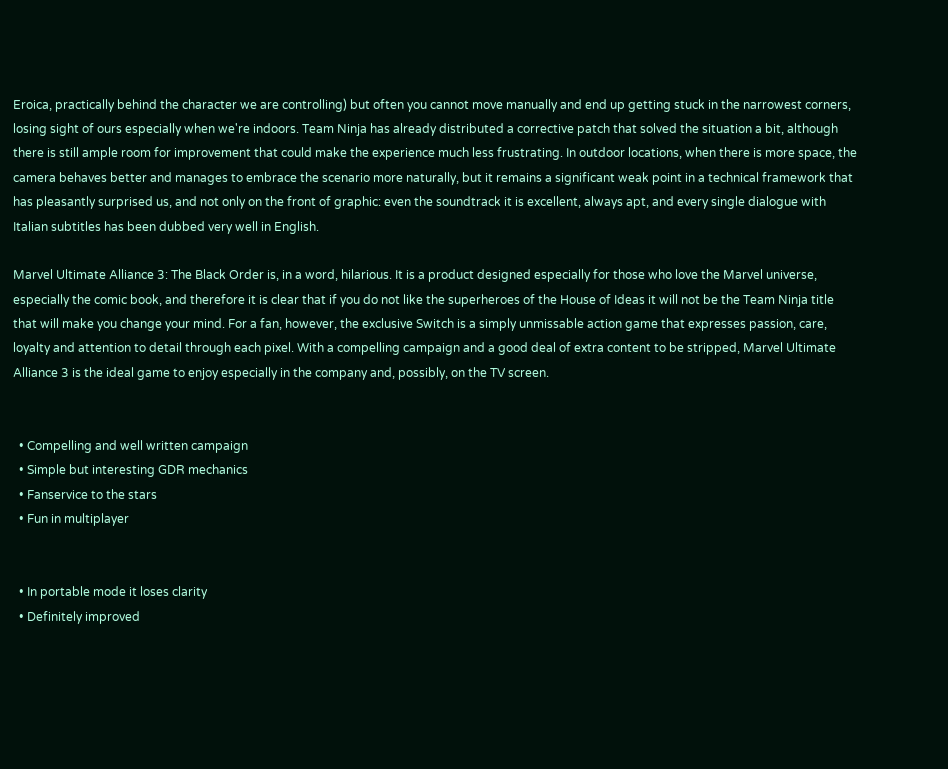Eroica, practically behind the character we are controlling) but often you cannot move manually and end up getting stuck in the narrowest corners, losing sight of ours especially when we're indoors. Team Ninja has already distributed a corrective patch that solved the situation a bit, although there is still ample room for improvement that could make the experience much less frustrating. In outdoor locations, when there is more space, the camera behaves better and manages to embrace the scenario more naturally, but it remains a significant weak point in a technical framework that has pleasantly surprised us, and not only on the front of graphic: even the soundtrack it is excellent, always apt, and every single dialogue with Italian subtitles has been dubbed very well in English.

Marvel Ultimate Alliance 3: The Black Order is, in a word, hilarious. It is a product designed especially for those who love the Marvel universe, especially the comic book, and therefore it is clear that if you do not like the superheroes of the House of Ideas it will not be the Team Ninja title that will make you change your mind. For a fan, however, the exclusive Switch is a simply unmissable action game that expresses passion, care, loyalty and attention to detail through each pixel. With a compelling campaign and a good deal of extra content to be stripped, Marvel Ultimate Alliance 3 is the ideal game to enjoy especially in the company and, possibly, on the TV screen.


  • Compelling and well written campaign
  • Simple but interesting GDR mechanics
  • Fanservice to the stars
  • Fun in multiplayer


  • In portable mode it loses clarity
  • Definitely improved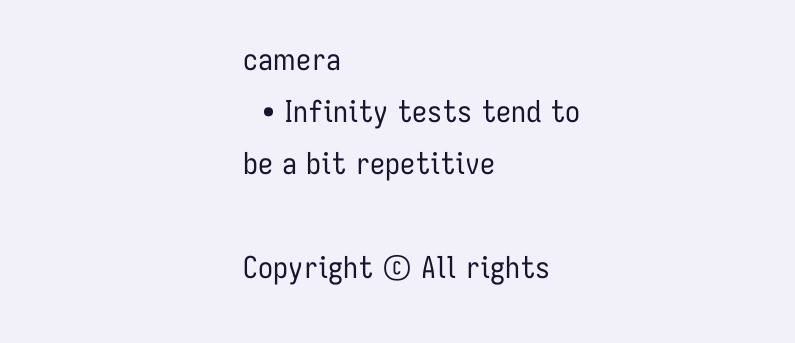camera
  • Infinity tests tend to be a bit repetitive

Copyright © All rights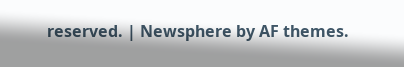reserved. | Newsphere by AF themes.